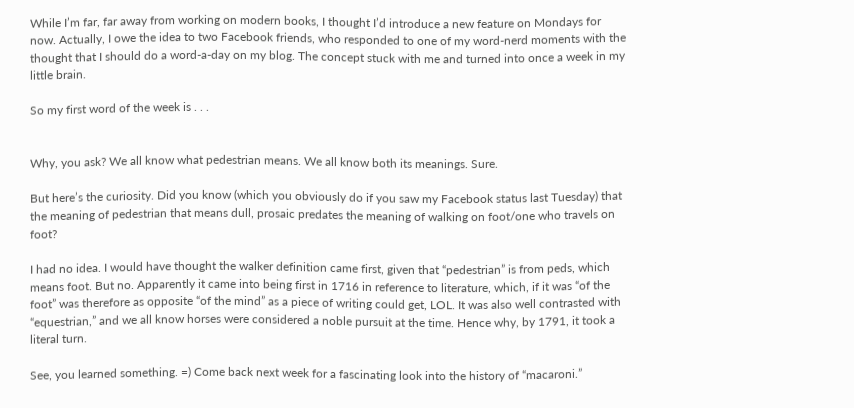While I’m far, far away from working on modern books, I thought I’d introduce a new feature on Mondays for now. Actually, I owe the idea to two Facebook friends, who responded to one of my word-nerd moments with the thought that I should do a word-a-day on my blog. The concept stuck with me and turned into once a week in my little brain.

So my first word of the week is . . .


Why, you ask? We all know what pedestrian means. We all know both its meanings. Sure.

But here’s the curiosity. Did you know (which you obviously do if you saw my Facebook status last Tuesday) that the meaning of pedestrian that means dull, prosaic predates the meaning of walking on foot/one who travels on foot?

I had no idea. I would have thought the walker definition came first, given that “pedestrian” is from peds, which means foot. But no. Apparently it came into being first in 1716 in reference to literature, which, if it was “of the foot” was therefore as opposite “of the mind” as a piece of writing could get, LOL. It was also well contrasted with “equestrian,” and we all know horses were considered a noble pursuit at the time. Hence why, by 1791, it took a literal turn.

See, you learned something. =) Come back next week for a fascinating look into the history of “macaroni.”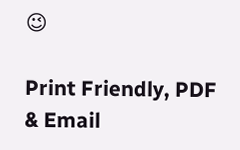😉

Print Friendly, PDF & Email